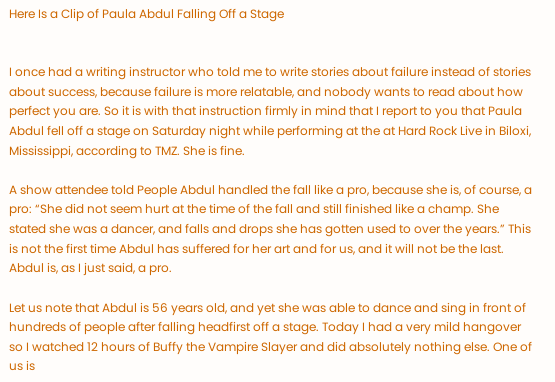Here Is a Clip of Paula Abdul Falling Off a Stage


I once had a writing instructor who told me to write stories about failure instead of stories about success, because failure is more relatable, and nobody wants to read about how perfect you are. So it is with that instruction firmly in mind that I report to you that Paula Abdul fell off a stage on Saturday night while performing at the at Hard Rock Live in Biloxi, Mississippi, according to TMZ. She is fine.

A show attendee told People Abdul handled the fall like a pro, because she is, of course, a pro: “She did not seem hurt at the time of the fall and still finished like a champ. She stated she was a dancer, and falls and drops she has gotten used to over the years.” This is not the first time Abdul has suffered for her art and for us, and it will not be the last. Abdul is, as I just said, a pro.

Let us note that Abdul is 56 years old, and yet she was able to dance and sing in front of hundreds of people after falling headfirst off a stage. Today I had a very mild hangover so I watched 12 hours of Buffy the Vampire Slayer and did absolutely nothing else. One of us is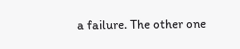a failure. The other one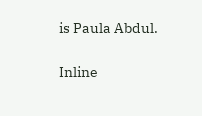is Paula Abdul.

Inline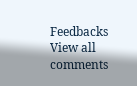Feedbacks
View all comments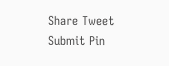Share Tweet Submit Pin